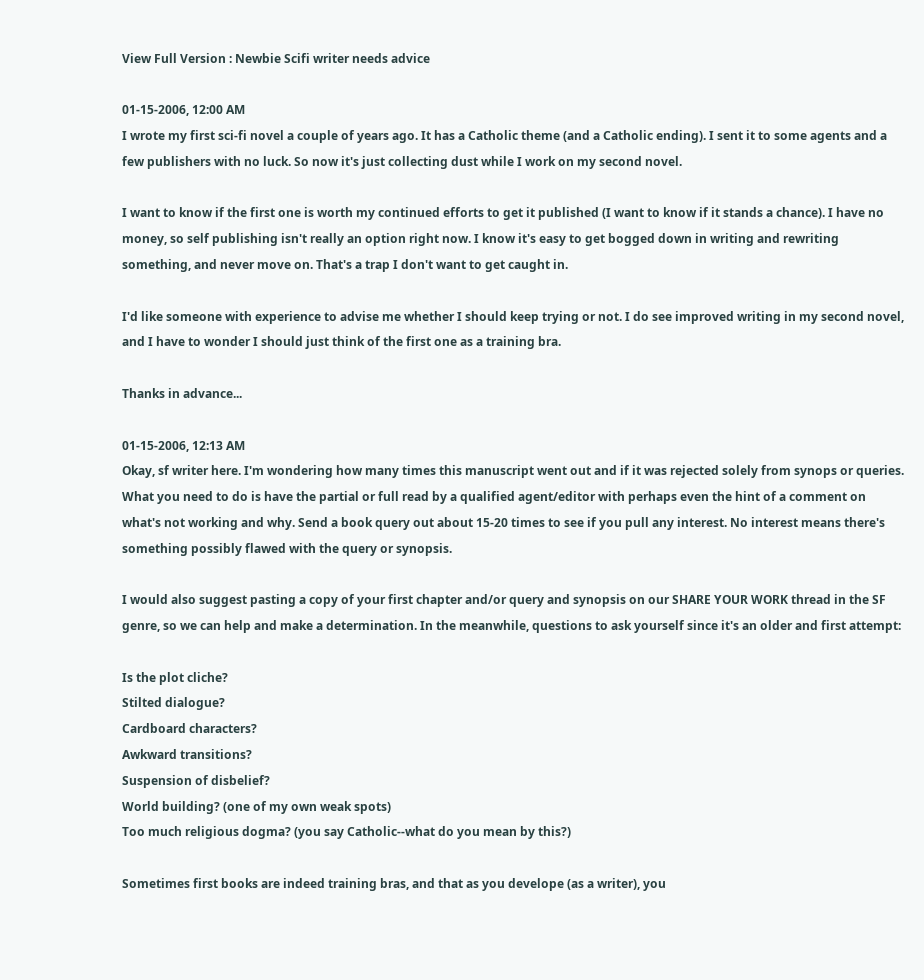View Full Version : Newbie Scifi writer needs advice

01-15-2006, 12:00 AM
I wrote my first sci-fi novel a couple of years ago. It has a Catholic theme (and a Catholic ending). I sent it to some agents and a few publishers with no luck. So now it's just collecting dust while I work on my second novel.

I want to know if the first one is worth my continued efforts to get it published (I want to know if it stands a chance). I have no money, so self publishing isn't really an option right now. I know it's easy to get bogged down in writing and rewriting something, and never move on. That's a trap I don't want to get caught in.

I'd like someone with experience to advise me whether I should keep trying or not. I do see improved writing in my second novel, and I have to wonder I should just think of the first one as a training bra.

Thanks in advance...

01-15-2006, 12:13 AM
Okay, sf writer here. I'm wondering how many times this manuscript went out and if it was rejected solely from synops or queries. What you need to do is have the partial or full read by a qualified agent/editor with perhaps even the hint of a comment on what's not working and why. Send a book query out about 15-20 times to see if you pull any interest. No interest means there's something possibly flawed with the query or synopsis.

I would also suggest pasting a copy of your first chapter and/or query and synopsis on our SHARE YOUR WORK thread in the SF genre, so we can help and make a determination. In the meanwhile, questions to ask yourself since it's an older and first attempt:

Is the plot cliche?
Stilted dialogue?
Cardboard characters?
Awkward transitions?
Suspension of disbelief?
World building? (one of my own weak spots)
Too much religious dogma? (you say Catholic--what do you mean by this?)

Sometimes first books are indeed training bras, and that as you develope (as a writer), you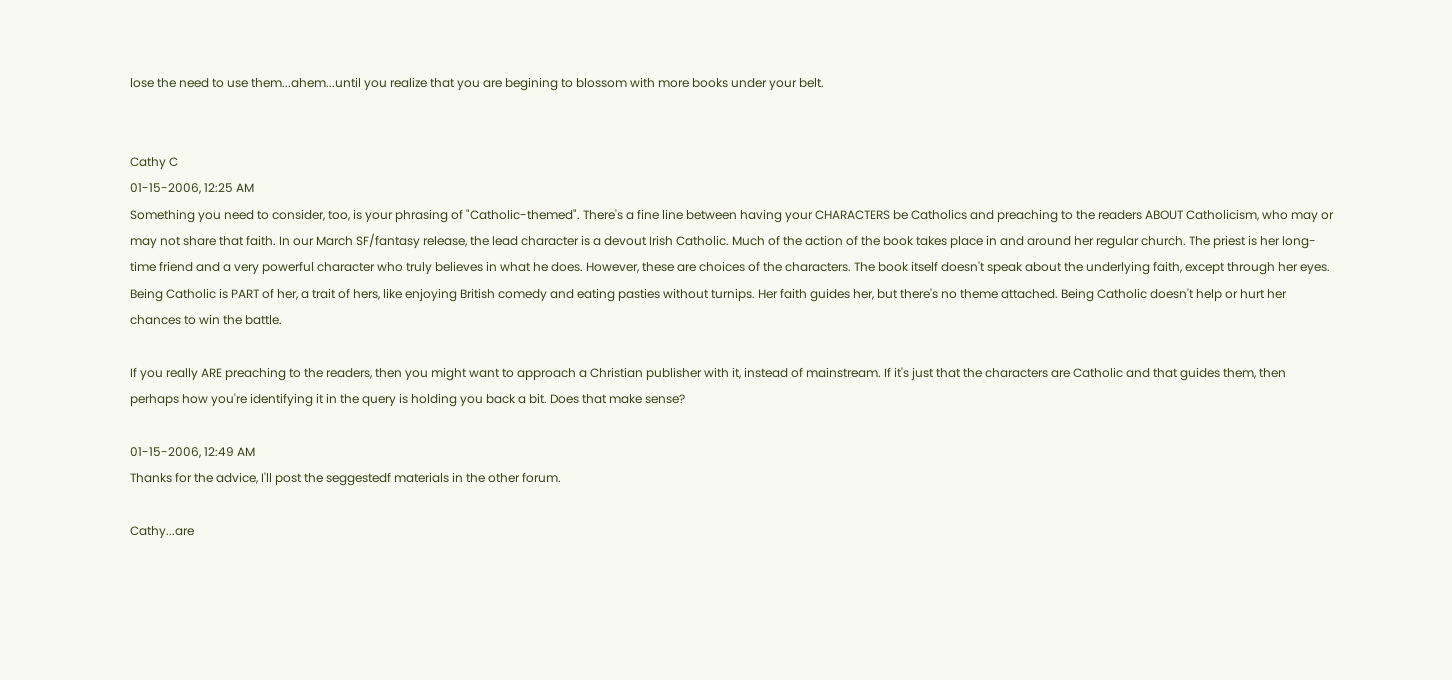lose the need to use them...ahem...until you realize that you are begining to blossom with more books under your belt.


Cathy C
01-15-2006, 12:25 AM
Something you need to consider, too, is your phrasing of "Catholic-themed". There's a fine line between having your CHARACTERS be Catholics and preaching to the readers ABOUT Catholicism, who may or may not share that faith. In our March SF/fantasy release, the lead character is a devout Irish Catholic. Much of the action of the book takes place in and around her regular church. The priest is her long-time friend and a very powerful character who truly believes in what he does. However, these are choices of the characters. The book itself doesn't speak about the underlying faith, except through her eyes. Being Catholic is PART of her, a trait of hers, like enjoying British comedy and eating pasties without turnips. Her faith guides her, but there's no theme attached. Being Catholic doesn't help or hurt her chances to win the battle.

If you really ARE preaching to the readers, then you might want to approach a Christian publisher with it, instead of mainstream. If it's just that the characters are Catholic and that guides them, then perhaps how you're identifying it in the query is holding you back a bit. Does that make sense?

01-15-2006, 12:49 AM
Thanks for the advice, I'll post the seggestedf materials in the other forum.

Cathy...are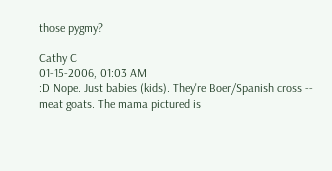those pygmy?

Cathy C
01-15-2006, 01:03 AM
:D Nope. Just babies (kids). They're Boer/Spanish cross -- meat goats. The mama pictured is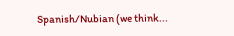Spanish/Nubian (we think...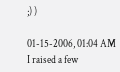;) )

01-15-2006, 01:04 AM
I raised a few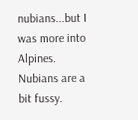nubians...but I was more into Alpines. Nubians are a bit fussy.